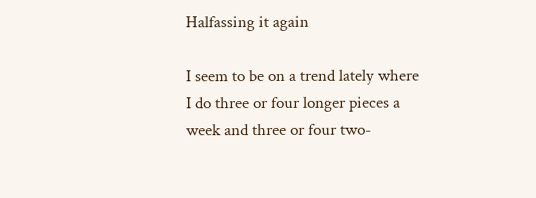Halfassing it again

I seem to be on a trend lately where I do three or four longer pieces a week and three or four two-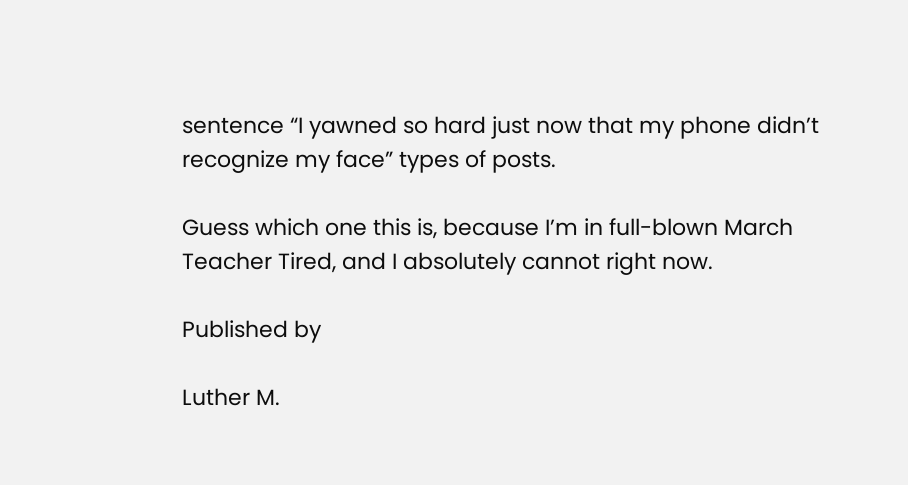sentence “I yawned so hard just now that my phone didn’t recognize my face” types of posts.

Guess which one this is, because I’m in full-blown March Teacher Tired, and I absolutely cannot right now.

Published by

Luther M.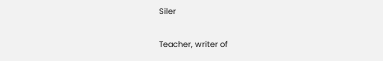Siler

Teacher, writer of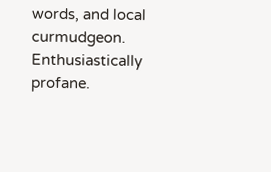words, and local curmudgeon. Enthusiastically profane.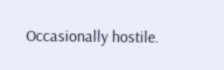Occasionally hostile.